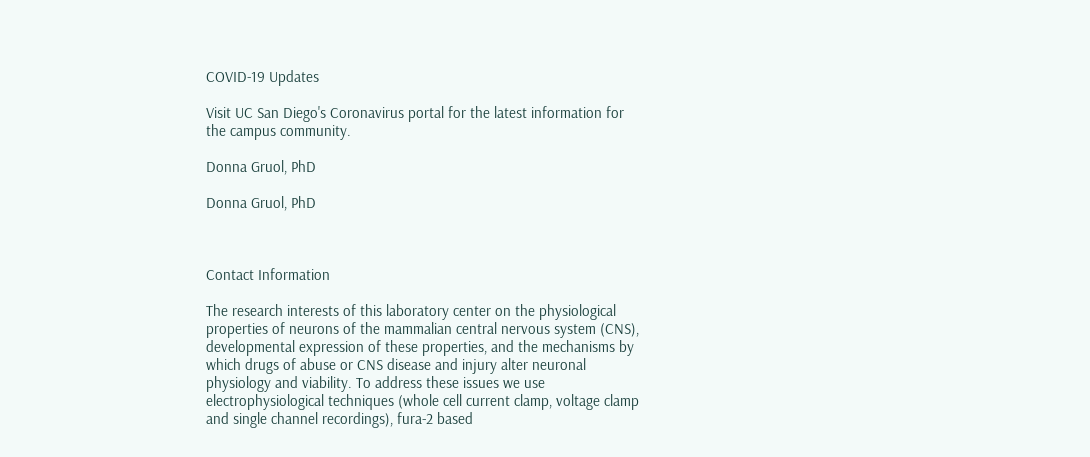COVID-19 Updates

Visit UC San Diego's Coronavirus portal for the latest information for the campus community.

Donna Gruol, PhD

Donna Gruol, PhD



Contact Information

The research interests of this laboratory center on the physiological properties of neurons of the mammalian central nervous system (CNS), developmental expression of these properties, and the mechanisms by which drugs of abuse or CNS disease and injury alter neuronal physiology and viability. To address these issues we use electrophysiological techniques (whole cell current clamp, voltage clamp and single channel recordings), fura-2 based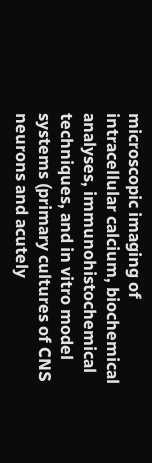microscopic imaging of intracellular calcium, biochemical analyses, immunohistochemical techniques, and in vitro model systems (primary cultures of CNS neurons and acutely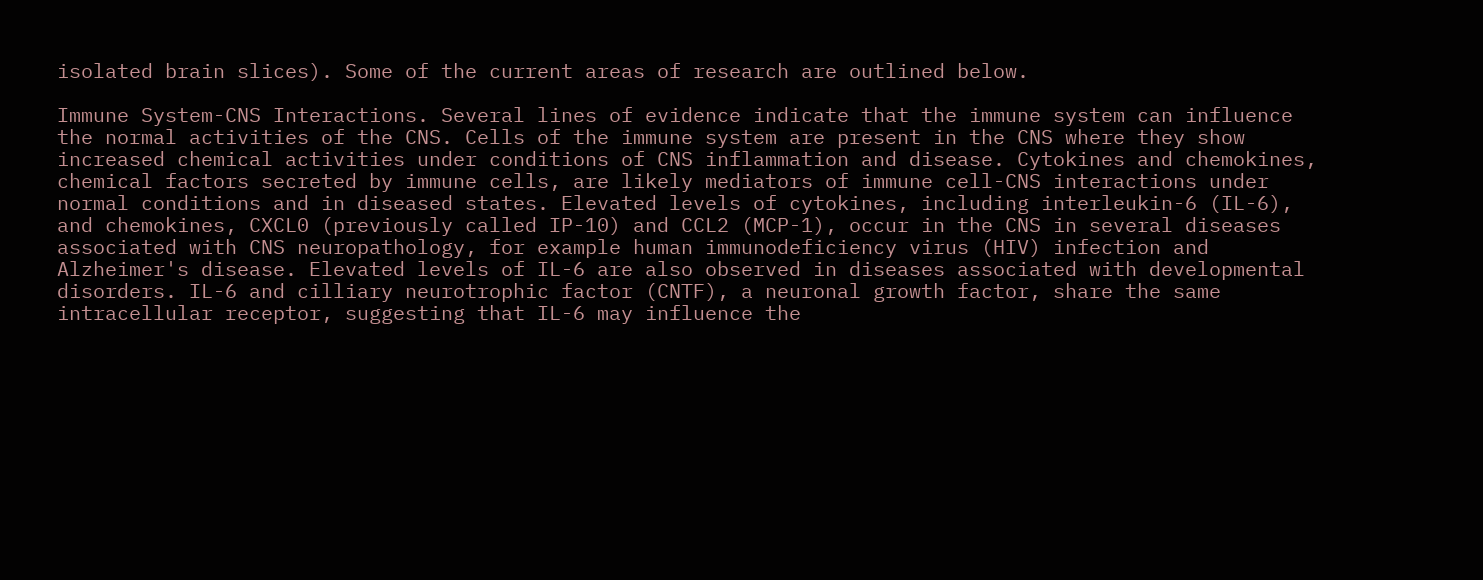isolated brain slices). Some of the current areas of research are outlined below.

Immune System-CNS Interactions. Several lines of evidence indicate that the immune system can influence the normal activities of the CNS. Cells of the immune system are present in the CNS where they show increased chemical activities under conditions of CNS inflammation and disease. Cytokines and chemokines, chemical factors secreted by immune cells, are likely mediators of immune cell-CNS interactions under normal conditions and in diseased states. Elevated levels of cytokines, including interleukin-6 (IL-6), and chemokines, CXCL0 (previously called IP-10) and CCL2 (MCP-1), occur in the CNS in several diseases associated with CNS neuropathology, for example human immunodeficiency virus (HIV) infection and Alzheimer's disease. Elevated levels of IL-6 are also observed in diseases associated with developmental disorders. IL-6 and cilliary neurotrophic factor (CNTF), a neuronal growth factor, share the same intracellular receptor, suggesting that IL-6 may influence the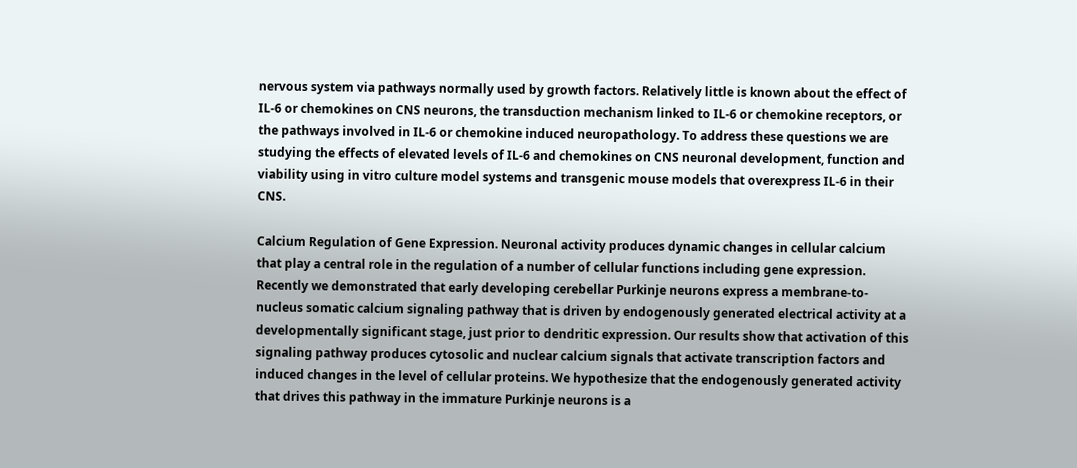nervous system via pathways normally used by growth factors. Relatively little is known about the effect of IL-6 or chemokines on CNS neurons, the transduction mechanism linked to IL-6 or chemokine receptors, or the pathways involved in IL-6 or chemokine induced neuropathology. To address these questions we are studying the effects of elevated levels of IL-6 and chemokines on CNS neuronal development, function and viability using in vitro culture model systems and transgenic mouse models that overexpress IL-6 in their CNS.

Calcium Regulation of Gene Expression. Neuronal activity produces dynamic changes in cellular calcium that play a central role in the regulation of a number of cellular functions including gene expression. Recently we demonstrated that early developing cerebellar Purkinje neurons express a membrane-to-nucleus somatic calcium signaling pathway that is driven by endogenously generated electrical activity at a developmentally significant stage, just prior to dendritic expression. Our results show that activation of this signaling pathway produces cytosolic and nuclear calcium signals that activate transcription factors and induced changes in the level of cellular proteins. We hypothesize that the endogenously generated activity that drives this pathway in the immature Purkinje neurons is a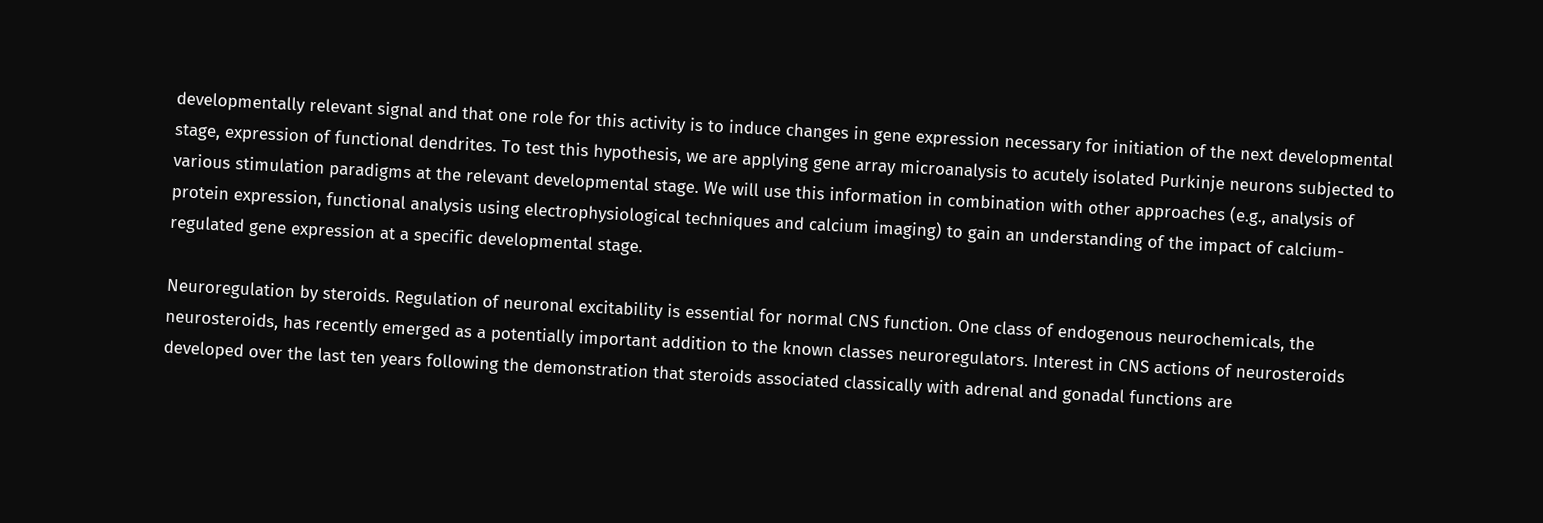developmentally relevant signal and that one role for this activity is to induce changes in gene expression necessary for initiation of the next developmental stage, expression of functional dendrites. To test this hypothesis, we are applying gene array microanalysis to acutely isolated Purkinje neurons subjected to various stimulation paradigms at the relevant developmental stage. We will use this information in combination with other approaches (e.g., analysis of protein expression, functional analysis using electrophysiological techniques and calcium imaging) to gain an understanding of the impact of calcium-regulated gene expression at a specific developmental stage.

Neuroregulation by steroids. Regulation of neuronal excitability is essential for normal CNS function. One class of endogenous neurochemicals, the neurosteroids, has recently emerged as a potentially important addition to the known classes neuroregulators. Interest in CNS actions of neurosteroids developed over the last ten years following the demonstration that steroids associated classically with adrenal and gonadal functions are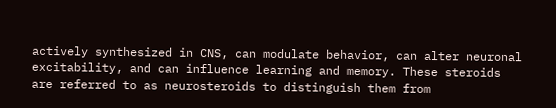actively synthesized in CNS, can modulate behavior, can alter neuronal excitability, and can influence learning and memory. These steroids are referred to as neurosteroids to distinguish them from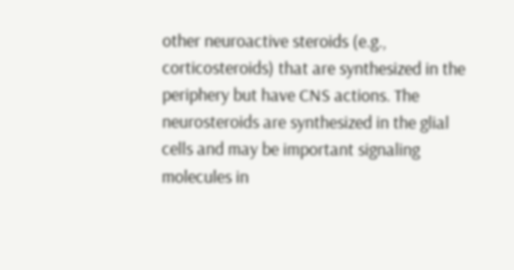other neuroactive steroids (e.g., corticosteroids) that are synthesized in the periphery but have CNS actions. The neurosteroids are synthesized in the glial cells and may be important signaling molecules in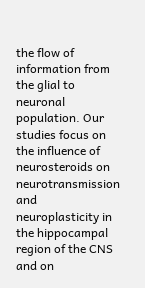the flow of information from the glial to neuronal population. Our studies focus on the influence of neurosteroids on neurotransmission and neuroplasticity in the hippocampal region of the CNS and on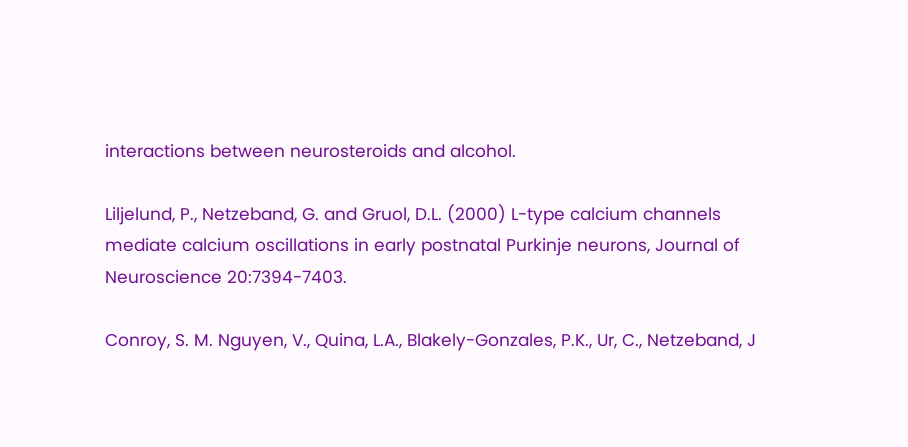interactions between neurosteroids and alcohol.

Liljelund, P., Netzeband, G. and Gruol, D.L. (2000) L-type calcium channels mediate calcium oscillations in early postnatal Purkinje neurons, Journal of Neuroscience 20:7394-7403.

Conroy, S. M. Nguyen, V., Quina, L.A., Blakely-Gonzales, P.K., Ur, C., Netzeband, J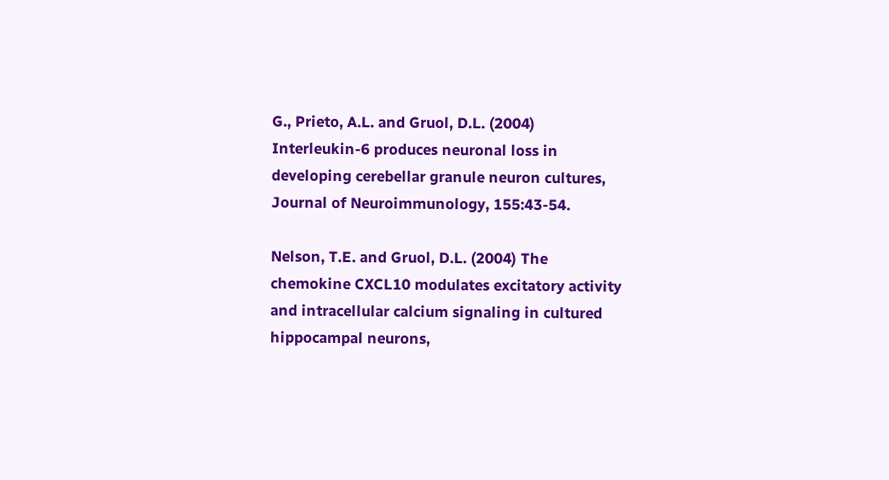G., Prieto, A.L. and Gruol, D.L. (2004) Interleukin-6 produces neuronal loss in developing cerebellar granule neuron cultures, Journal of Neuroimmunology, 155:43-54.

Nelson, T.E. and Gruol, D.L. (2004) The chemokine CXCL10 modulates excitatory activity and intracellular calcium signaling in cultured hippocampal neurons,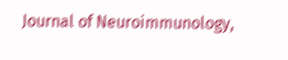Journal of Neuroimmunology,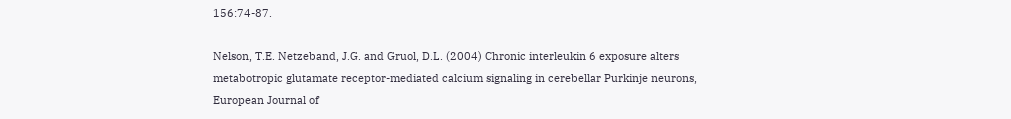156:74-87.

Nelson, T.E. Netzeband, J.G. and Gruol, D.L. (2004) Chronic interleukin 6 exposure alters metabotropic glutamate receptor-mediated calcium signaling in cerebellar Purkinje neurons, European Journal of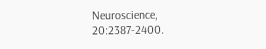Neuroscience, 20:2387-2400.